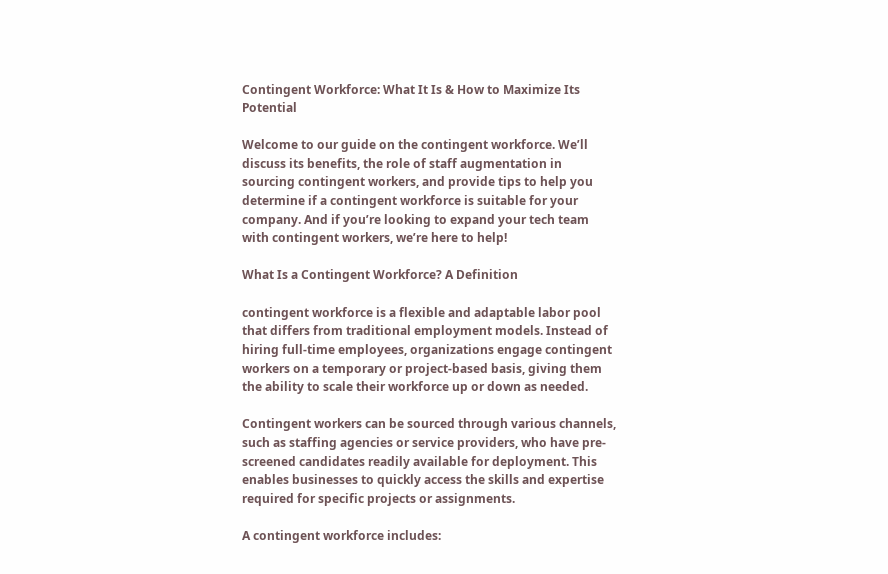Contingent Workforce: What It Is & How to Maximize Its Potential

Welcome to our guide on the contingent workforce. We’ll discuss its benefits, the role of staff augmentation in sourcing contingent workers, and provide tips to help you determine if a contingent workforce is suitable for your company. And if you’re looking to expand your tech team with contingent workers, we’re here to help!

What Is a Contingent Workforce? A Definition

contingent workforce is a flexible and adaptable labor pool that differs from traditional employment models. Instead of hiring full-time employees, organizations engage contingent workers on a temporary or project-based basis, giving them the ability to scale their workforce up or down as needed.

Contingent workers can be sourced through various channels, such as staffing agencies or service providers, who have pre-screened candidates readily available for deployment. This enables businesses to quickly access the skills and expertise required for specific projects or assignments.

A contingent workforce includes: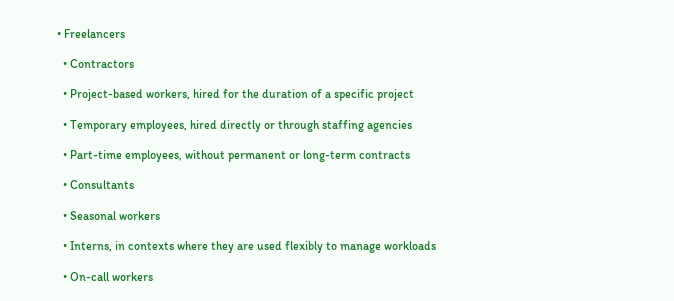• Freelancers

  • Contractors

  • Project-based workers, hired for the duration of a specific project

  • Temporary employees, hired directly or through staffing agencies

  • Part-time employees, without permanent or long-term contracts

  • Consultants

  • Seasonal workers

  • Interns, in contexts where they are used flexibly to manage workloads

  • On-call workers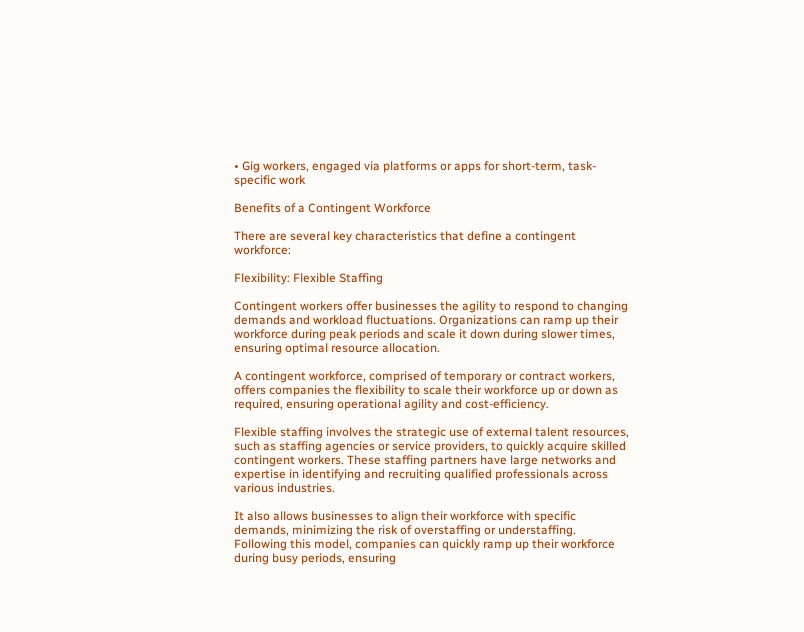• Gig workers, engaged via platforms or apps for short-term, task-specific work

Benefits of a Contingent Workforce

There are several key characteristics that define a contingent workforce:

Flexibility: Flexible Staffing

Contingent workers offer businesses the agility to respond to changing demands and workload fluctuations. Organizations can ramp up their workforce during peak periods and scale it down during slower times, ensuring optimal resource allocation.

A contingent workforce, comprised of temporary or contract workers, offers companies the flexibility to scale their workforce up or down as required, ensuring operational agility and cost-efficiency.

Flexible staffing involves the strategic use of external talent resources, such as staffing agencies or service providers, to quickly acquire skilled contingent workers. These staffing partners have large networks and expertise in identifying and recruiting qualified professionals across various industries.

It also allows businesses to align their workforce with specific demands, minimizing the risk of overstaffing or understaffing. Following this model, companies can quickly ramp up their workforce during busy periods, ensuring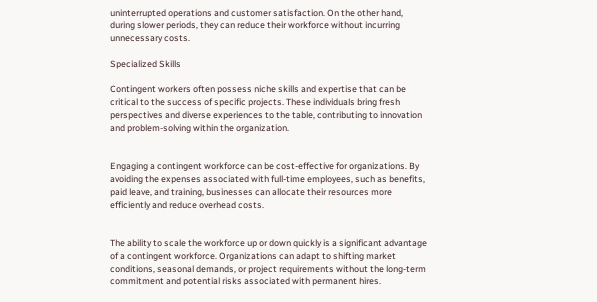uninterrupted operations and customer satisfaction. On the other hand, during slower periods, they can reduce their workforce without incurring unnecessary costs.

Specialized Skills

Contingent workers often possess niche skills and expertise that can be critical to the success of specific projects. These individuals bring fresh perspectives and diverse experiences to the table, contributing to innovation and problem-solving within the organization.


Engaging a contingent workforce can be cost-effective for organizations. By avoiding the expenses associated with full-time employees, such as benefits, paid leave, and training, businesses can allocate their resources more efficiently and reduce overhead costs.


The ability to scale the workforce up or down quickly is a significant advantage of a contingent workforce. Organizations can adapt to shifting market conditions, seasonal demands, or project requirements without the long-term commitment and potential risks associated with permanent hires.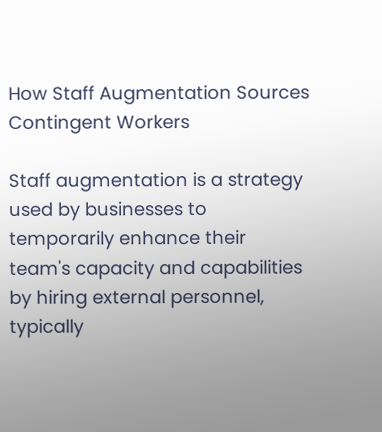How Staff Augmentation Sources Contingent Workers

Staff augmentation is a strategy used by businesses to temporarily enhance their team's capacity and capabilities by hiring external personnel, typically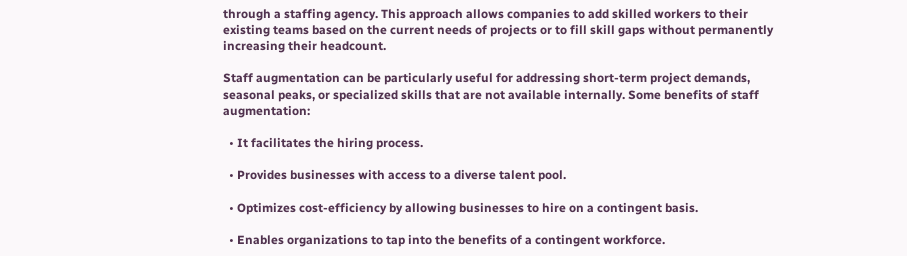through a staffing agency. This approach allows companies to add skilled workers to their existing teams based on the current needs of projects or to fill skill gaps without permanently increasing their headcount.

Staff augmentation can be particularly useful for addressing short-term project demands, seasonal peaks, or specialized skills that are not available internally. Some benefits of staff augmentation:

  • It facilitates the hiring process.

  • Provides businesses with access to a diverse talent pool.

  • Optimizes cost-efficiency by allowing businesses to hire on a contingent basis.

  • Enables organizations to tap into the benefits of a contingent workforce.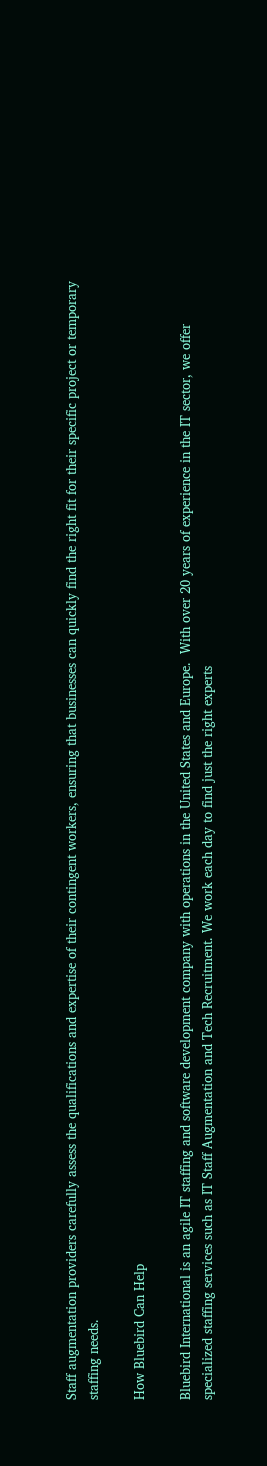Staff augmentation providers carefully assess the qualifications and expertise of their contingent workers, ensuring that businesses can quickly find the right fit for their specific project or temporary staffing needs.

How Bluebird Can Help

Bluebird International is an agile IT staffing and software development company with operations in the United States and Europe.  With over 20 years of experience in the IT sector, we offer specialized staffing services such as IT Staff Augmentation and Tech Recruitment. We work each day to find just the right experts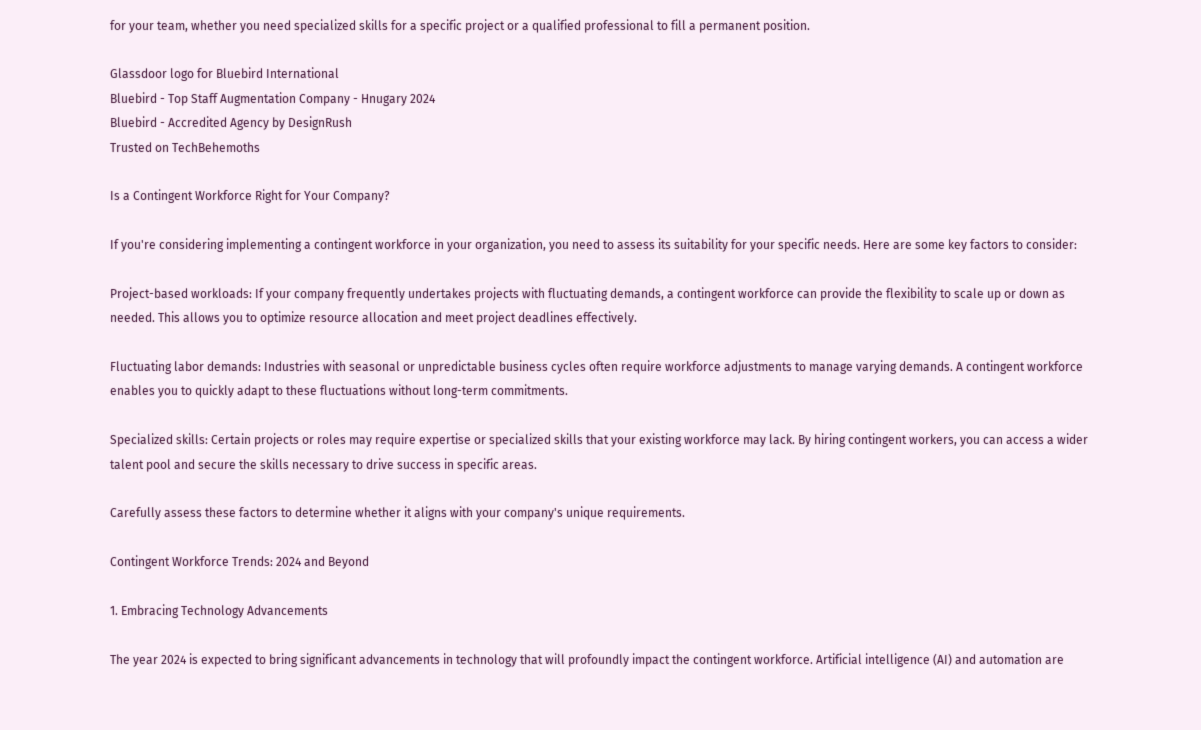for your team, whether you need specialized skills for a specific project or a qualified professional to fill a permanent position.

Glassdoor logo for Bluebird International
Bluebird - Top Staff Augmentation Company - Hnugary 2024
Bluebird - Accredited Agency by DesignRush
Trusted on TechBehemoths

Is a Contingent Workforce Right for Your Company?

If you're considering implementing a contingent workforce in your organization, you need to assess its suitability for your specific needs. Here are some key factors to consider:

Project-based workloads: If your company frequently undertakes projects with fluctuating demands, a contingent workforce can provide the flexibility to scale up or down as needed. This allows you to optimize resource allocation and meet project deadlines effectively.

Fluctuating labor demands: Industries with seasonal or unpredictable business cycles often require workforce adjustments to manage varying demands. A contingent workforce enables you to quickly adapt to these fluctuations without long-term commitments.

Specialized skills: Certain projects or roles may require expertise or specialized skills that your existing workforce may lack. By hiring contingent workers, you can access a wider talent pool and secure the skills necessary to drive success in specific areas.

Carefully assess these factors to determine whether it aligns with your company's unique requirements.

Contingent Workforce Trends: 2024 and Beyond

1. Embracing Technology Advancements

The year 2024 is expected to bring significant advancements in technology that will profoundly impact the contingent workforce. Artificial intelligence (AI) and automation are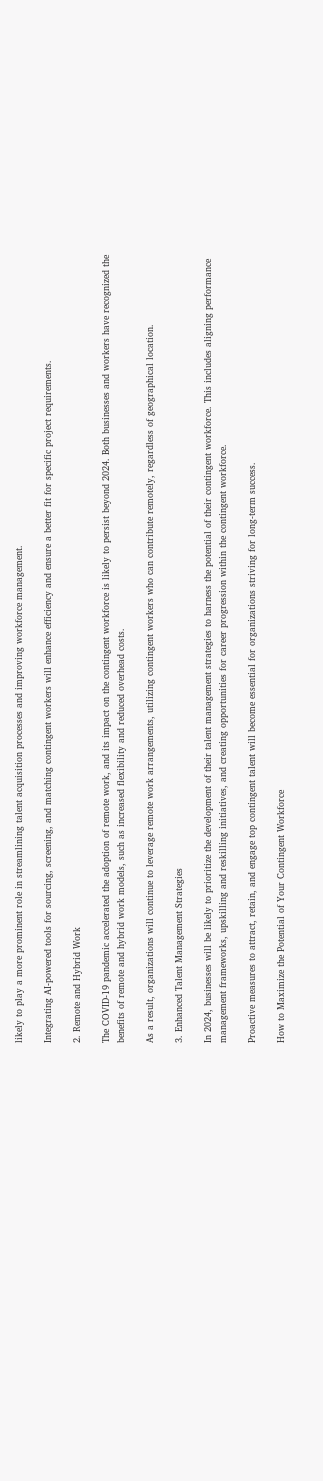likely to play a more prominent role in streamlining talent acquisition processes and improving workforce management.

Integrating AI-powered tools for sourcing, screening, and matching contingent workers will enhance efficiency and ensure a better fit for specific project requirements.

2. Remote and Hybrid Work

The COVID-19 pandemic accelerated the adoption of remote work, and its impact on the contingent workforce is likely to persist beyond 2024. Both businesses and workers have recognized the benefits of remote and hybrid work models, such as increased flexibility and reduced overhead costs.

As a result, organizations will continue to leverage remote work arrangements, utilizing contingent workers who can contribute remotely, regardless of geographical location.

3. Enhanced Talent Management Strategies

In 2024, businesses will be likely to prioritize the development of their talent management strategies to harness the potential of their contingent workforce. This includes aligning performance management frameworks, upskilling and reskilling initiatives, and creating opportunities for career progression within the contingent workforce.

Proactive measures to attract, retain, and engage top contingent talent will become essential for organizations striving for long-term success.

How to Maximize the Potential of Your Contingent Workforce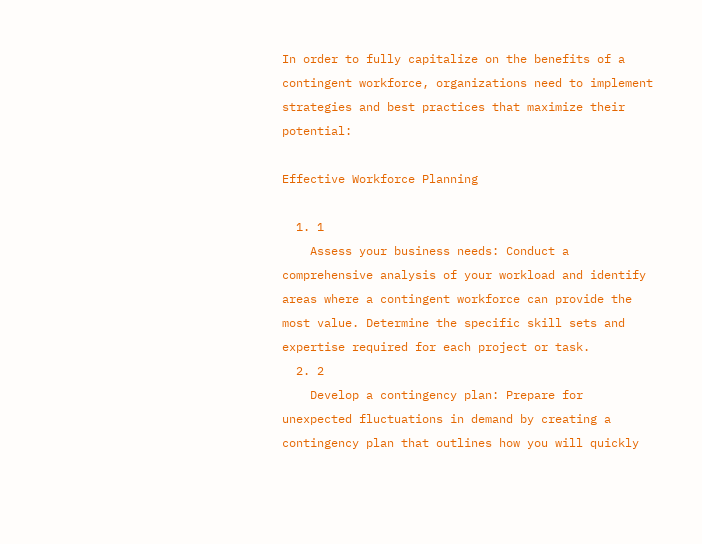In order to fully capitalize on the benefits of a contingent workforce, organizations need to implement strategies and best practices that maximize their potential:

Effective Workforce Planning

  1. 1
    Assess your business needs: Conduct a comprehensive analysis of your workload and identify areas where a contingent workforce can provide the most value. Determine the specific skill sets and expertise required for each project or task.
  2. 2
    Develop a contingency plan: Prepare for unexpected fluctuations in demand by creating a contingency plan that outlines how you will quickly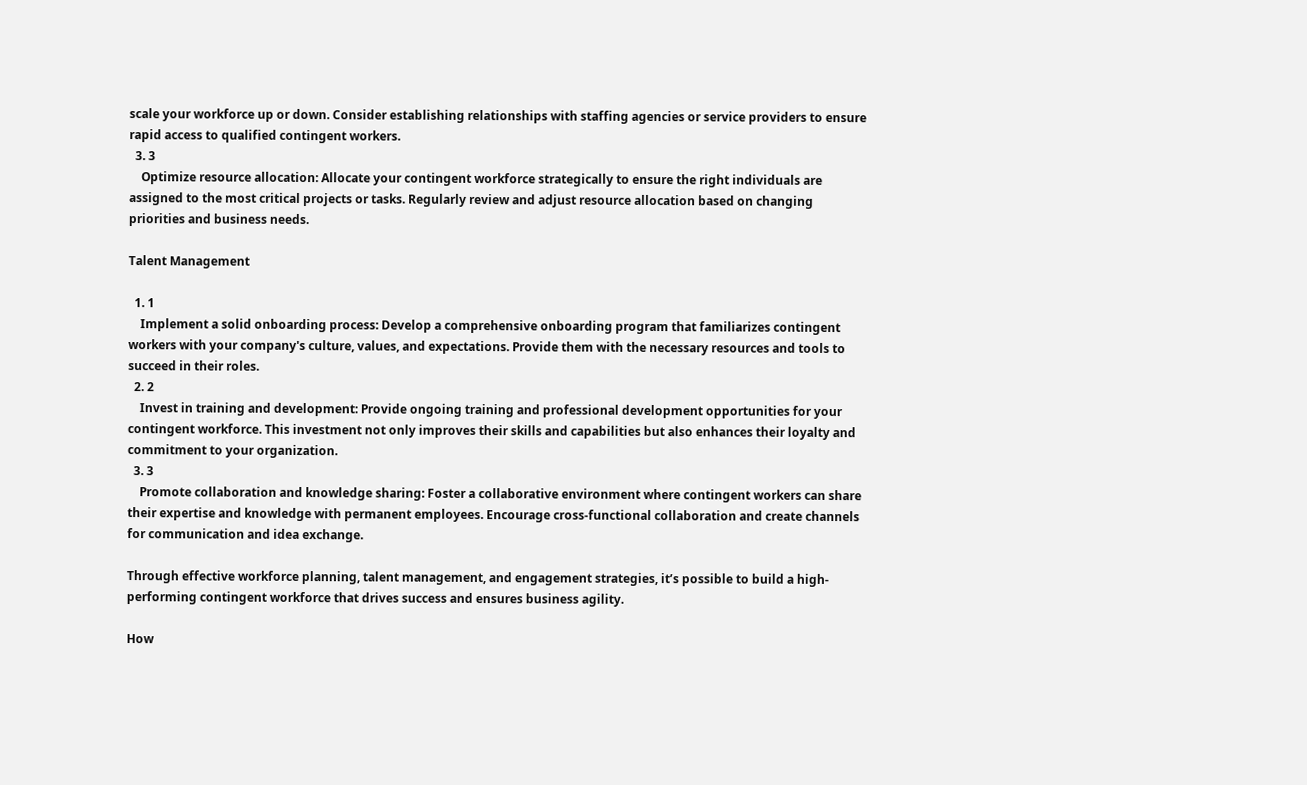scale your workforce up or down. Consider establishing relationships with staffing agencies or service providers to ensure rapid access to qualified contingent workers.
  3. 3
    Optimize resource allocation: Allocate your contingent workforce strategically to ensure the right individuals are assigned to the most critical projects or tasks. Regularly review and adjust resource allocation based on changing priorities and business needs.

Talent Management

  1. 1
    Implement a solid onboarding process: Develop a comprehensive onboarding program that familiarizes contingent workers with your company's culture, values, and expectations. Provide them with the necessary resources and tools to succeed in their roles.
  2. 2
    Invest in training and development: Provide ongoing training and professional development opportunities for your contingent workforce. This investment not only improves their skills and capabilities but also enhances their loyalty and commitment to your organization.
  3. 3
    Promote collaboration and knowledge sharing: Foster a collaborative environment where contingent workers can share their expertise and knowledge with permanent employees. Encourage cross-functional collaboration and create channels for communication and idea exchange.

Through effective workforce planning, talent management, and engagement strategies, it’s possible to build a high-performing contingent workforce that drives success and ensures business agility.

How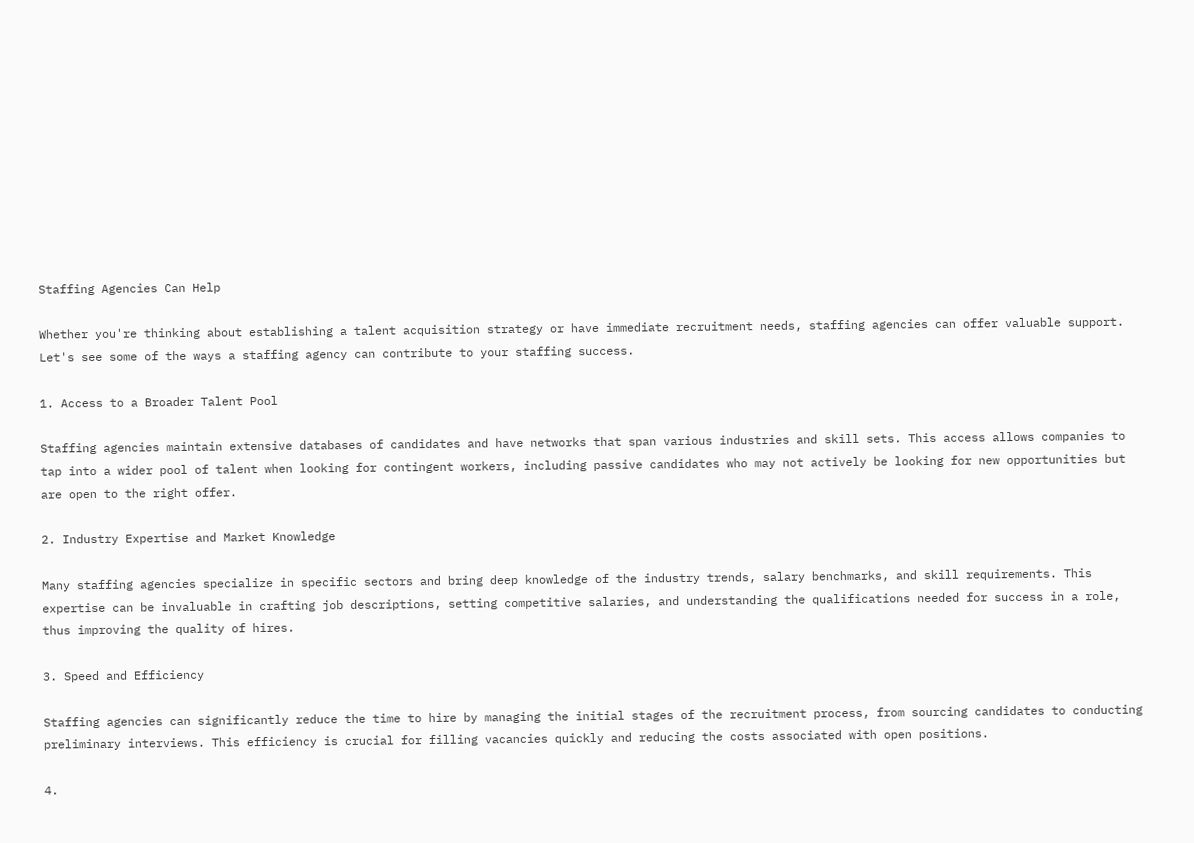Staffing Agencies Can Help

Whether you're thinking about establishing a talent acquisition strategy or have immediate recruitment needs, staffing agencies can offer valuable support. Let's see some of the ways a staffing agency can contribute to your staffing success.

1. Access to a Broader Talent Pool

Staffing agencies maintain extensive databases of candidates and have networks that span various industries and skill sets. This access allows companies to tap into a wider pool of talent when looking for contingent workers, including passive candidates who may not actively be looking for new opportunities but are open to the right offer.

2. Industry Expertise and Market Knowledge

Many staffing agencies specialize in specific sectors and bring deep knowledge of the industry trends, salary benchmarks, and skill requirements. This expertise can be invaluable in crafting job descriptions, setting competitive salaries, and understanding the qualifications needed for success in a role, thus improving the quality of hires.

3. Speed and Efficiency

Staffing agencies can significantly reduce the time to hire by managing the initial stages of the recruitment process, from sourcing candidates to conducting preliminary interviews. This efficiency is crucial for filling vacancies quickly and reducing the costs associated with open positions.

4.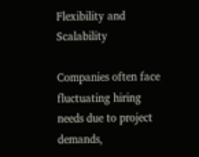Flexibility and Scalability

Companies often face fluctuating hiring needs due to project demands,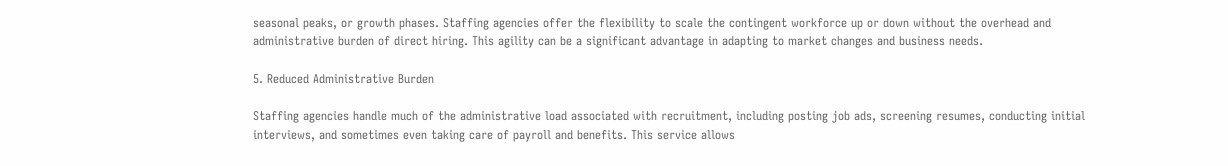seasonal peaks, or growth phases. Staffing agencies offer the flexibility to scale the contingent workforce up or down without the overhead and administrative burden of direct hiring. This agility can be a significant advantage in adapting to market changes and business needs.

5. Reduced Administrative Burden

Staffing agencies handle much of the administrative load associated with recruitment, including posting job ads, screening resumes, conducting initial interviews, and sometimes even taking care of payroll and benefits. This service allows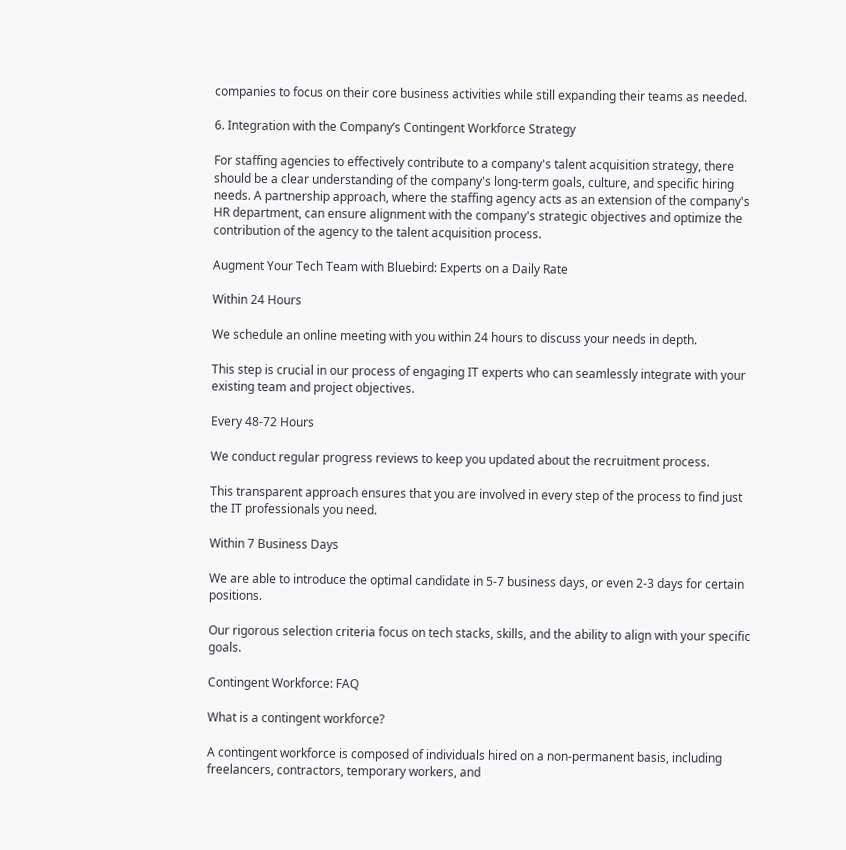companies to focus on their core business activities while still expanding their teams as needed.

6. Integration with the Company’s Contingent Workforce Strategy

For staffing agencies to effectively contribute to a company's talent acquisition strategy, there should be a clear understanding of the company's long-term goals, culture, and specific hiring needs. A partnership approach, where the staffing agency acts as an extension of the company's HR department, can ensure alignment with the company's strategic objectives and optimize the contribution of the agency to the talent acquisition process.

Augment Your Tech Team with Bluebird: Experts on a Daily Rate

Within 24 Hours

We schedule an online meeting with you within 24 hours to discuss your needs in depth.

This step is crucial in our process of engaging IT experts who can seamlessly integrate with your existing team and project objectives.

Every 48-72 Hours

We conduct regular progress reviews to keep you updated about the recruitment process.

This transparent approach ensures that you are involved in every step of the process to find just the IT professionals you need.

Within 7 Business Days

We are able to introduce the optimal candidate in 5-7 business days, or even 2-3 days for certain positions.

Our rigorous selection criteria focus on tech stacks, skills, and the ability to align with your specific goals.

Contingent Workforce: FAQ

What is a contingent workforce?

A contingent workforce is composed of individuals hired on a non-permanent basis, including freelancers, contractors, temporary workers, and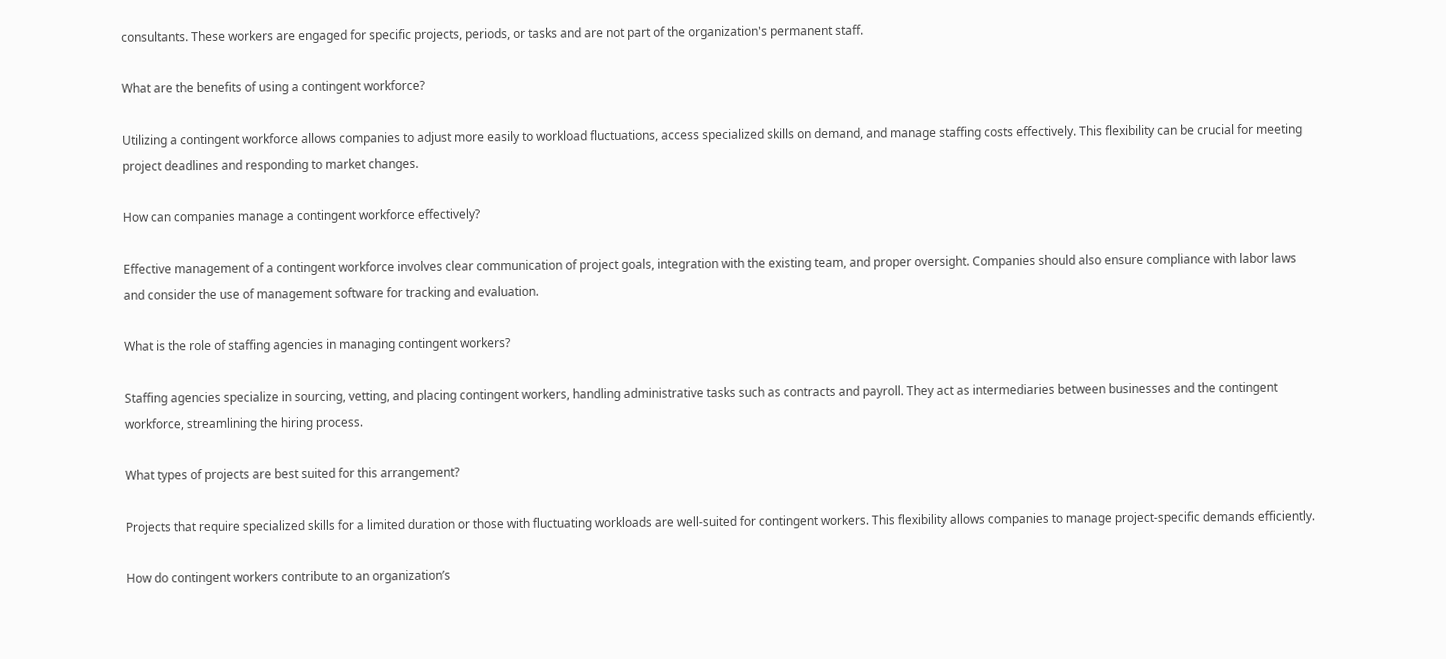consultants. These workers are engaged for specific projects, periods, or tasks and are not part of the organization's permanent staff.

What are the benefits of using a contingent workforce?

Utilizing a contingent workforce allows companies to adjust more easily to workload fluctuations, access specialized skills on demand, and manage staffing costs effectively. This flexibility can be crucial for meeting project deadlines and responding to market changes.

How can companies manage a contingent workforce effectively?

Effective management of a contingent workforce involves clear communication of project goals, integration with the existing team, and proper oversight. Companies should also ensure compliance with labor laws and consider the use of management software for tracking and evaluation.

What is the role of staffing agencies in managing contingent workers?

Staffing agencies specialize in sourcing, vetting, and placing contingent workers, handling administrative tasks such as contracts and payroll. They act as intermediaries between businesses and the contingent workforce, streamlining the hiring process.

What types of projects are best suited for this arrangement?

Projects that require specialized skills for a limited duration or those with fluctuating workloads are well-suited for contingent workers. This flexibility allows companies to manage project-specific demands efficiently.

How do contingent workers contribute to an organization’s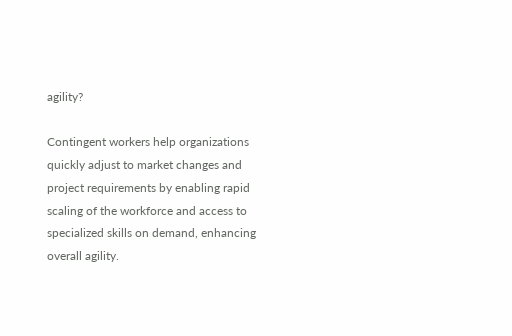agility?

Contingent workers help organizations quickly adjust to market changes and project requirements by enabling rapid scaling of the workforce and access to specialized skills on demand, enhancing overall agility.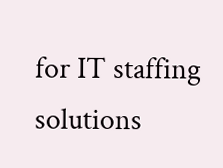for IT staffing solutions